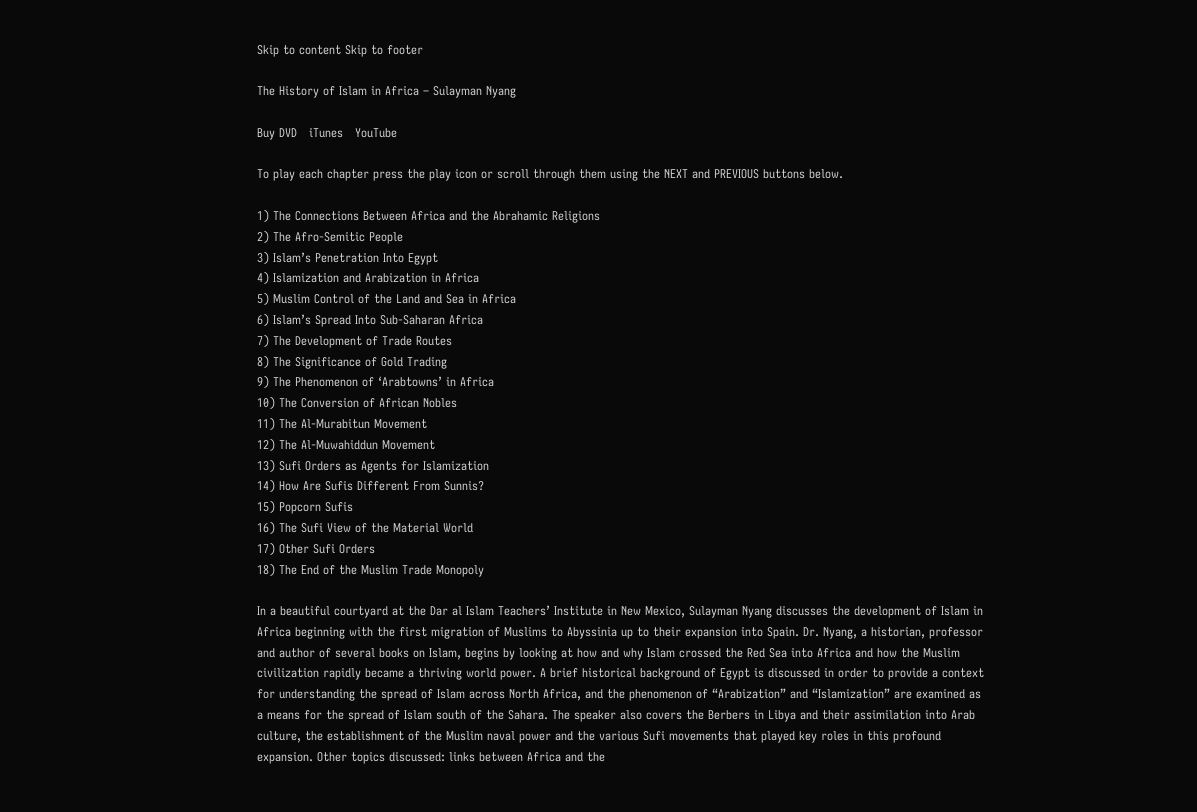Skip to content Skip to footer

The History of Islam in Africa – Sulayman Nyang

Buy DVD   iTunes   YouTube

To play each chapter press the play icon or scroll through them using the NEXT and PREVIOUS buttons below.

1) The Connections Between Africa and the Abrahamic Religions
2) The Afro-Semitic People
3) Islam’s Penetration Into Egypt
4) Islamization and Arabization in Africa
5) Muslim Control of the Land and Sea in Africa
6) Islam’s Spread Into Sub-Saharan Africa
7) The Development of Trade Routes
8) The Significance of Gold Trading
9) The Phenomenon of ‘Arabtowns’ in Africa
10) The Conversion of African Nobles
11) The Al-Murabitun Movement
12) The Al-Muwahiddun Movement
13) Sufi Orders as Agents for Islamization
14) How Are Sufis Different From Sunnis?
15) Popcorn Sufis
16) The Sufi View of the Material World
17) Other Sufi Orders
18) The End of the Muslim Trade Monopoly

In a beautiful courtyard at the Dar al Islam Teachers’ Institute in New Mexico, Sulayman Nyang discusses the development of Islam in Africa beginning with the first migration of Muslims to Abyssinia up to their expansion into Spain. Dr. Nyang, a historian, professor and author of several books on Islam, begins by looking at how and why Islam crossed the Red Sea into Africa and how the Muslim civilization rapidly became a thriving world power. A brief historical background of Egypt is discussed in order to provide a context for understanding the spread of Islam across North Africa, and the phenomenon of “Arabization” and “Islamization” are examined as a means for the spread of Islam south of the Sahara. The speaker also covers the Berbers in Libya and their assimilation into Arab culture, the establishment of the Muslim naval power and the various Sufi movements that played key roles in this profound expansion. Other topics discussed: links between Africa and the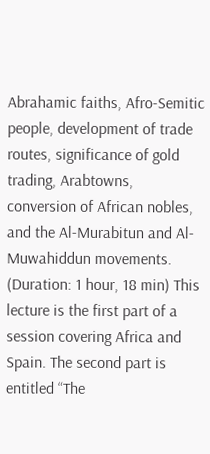Abrahamic faiths, Afro-Semitic people, development of trade routes, significance of gold trading, Arabtowns, conversion of African nobles, and the Al-Murabitun and Al-Muwahiddun movements. (Duration: 1 hour, 18 min) This lecture is the first part of a session covering Africa and Spain. The second part is entitled “The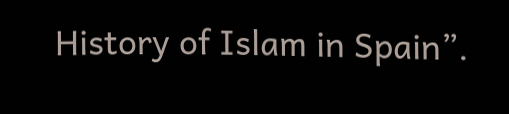History of Islam in Spain”.